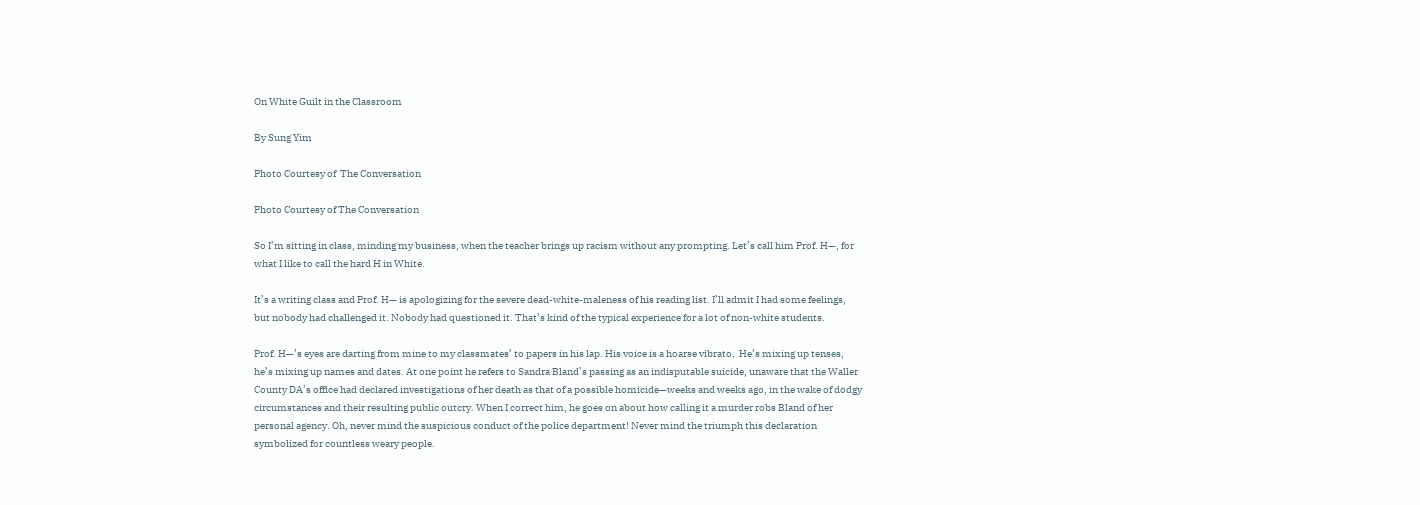On White Guilt in the Classroom

By Sung Yim

Photo Courtesy of  The Conversation

Photo Courtesy of The Conversation

So I’m sitting in class, minding my business, when the teacher brings up racism without any prompting. Let’s call him Prof. H—, for what I like to call the hard H in White.

It’s a writing class and Prof. H— is apologizing for the severe dead-white-maleness of his reading list. I’ll admit I had some feelings, but nobody had challenged it. Nobody had questioned it. That’s kind of the typical experience for a lot of non-white students.

Prof. H—’s eyes are darting from mine to my classmates’ to papers in his lap. His voice is a hoarse vibrato.  He’s mixing up tenses, he’s mixing up names and dates. At one point he refers to Sandra Bland’s passing as an indisputable suicide, unaware that the Waller County DA’s office had declared investigations of her death as that of a possible homicide—weeks and weeks ago, in the wake of dodgy circumstances and their resulting public outcry. When I correct him, he goes on about how calling it a murder robs Bland of her personal agency. Oh, never mind the suspicious conduct of the police department! Never mind the triumph this declaration symbolized for countless weary people.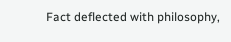Fact deflected with philosophy,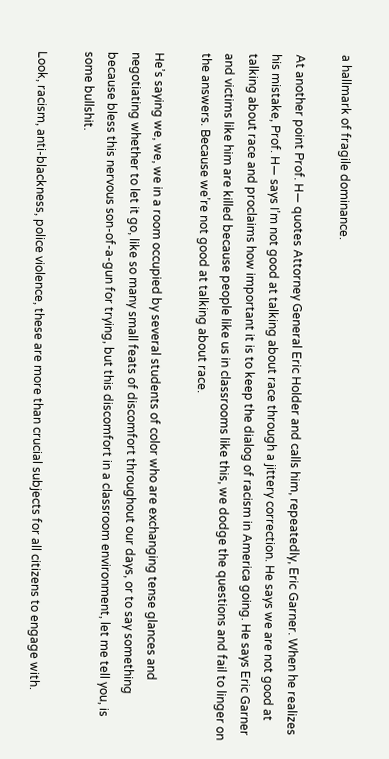a hallmark of fragile dominance.

At another point Prof. H— quotes Attorney General Eric Holder and calls him, repeatedly, Eric Garner. When he realizes his mistake, Prof. H— says I’m not good at talking about race through a jittery correction. He says we are not good at talking about race and proclaims how important it is to keep the dialog of racism in America going. He says Eric Garner and victims like him are killed because people like us in classrooms like this, we dodge the questions and fail to linger on the answers. Because we’re not good at talking about race.

He’s saying we, we, we in a room occupied by several students of color who are exchanging tense glances and negotiating whether to let it go, like so many small feats of discomfort throughout our days, or to say something because bless this nervous son-of-a-gun for trying, but this discomfort in a classroom environment, let me tell you, is some bullshit.

Look, racism, anti-blackness, police violence, these are more than crucial subjects for all citizens to engage with.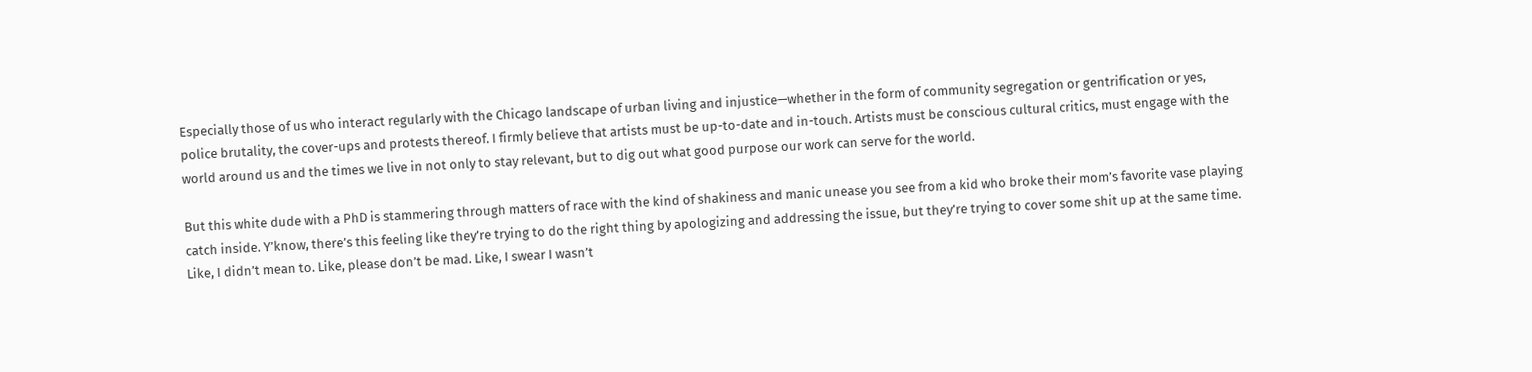Especially those of us who interact regularly with the Chicago landscape of urban living and injustice—whether in the form of community segregation or gentrification or yes, police brutality, the cover-ups and protests thereof. I firmly believe that artists must be up-to-date and in-touch. Artists must be conscious cultural critics, must engage with the world around us and the times we live in not only to stay relevant, but to dig out what good purpose our work can serve for the world.

But this white dude with a PhD is stammering through matters of race with the kind of shakiness and manic unease you see from a kid who broke their mom’s favorite vase playing catch inside. Y’know, there’s this feeling like they’re trying to do the right thing by apologizing and addressing the issue, but they’re trying to cover some shit up at the same time. Like, I didn’t mean to. Like, please don’t be mad. Like, I swear I wasn’t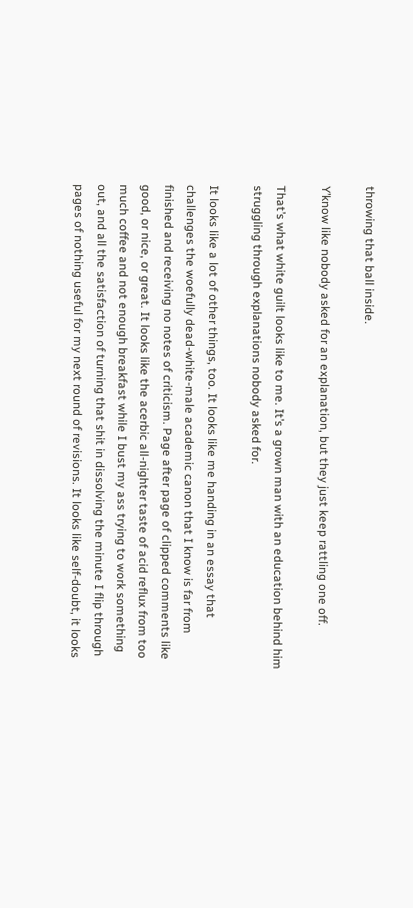throwing that ball inside.

Y’know like nobody asked for an explanation, but they just keep rattling one off.

That’s what white guilt looks like to me. It’s a grown man with an education behind him struggling through explanations nobody asked for.

It looks like a lot of other things, too. It looks like me handing in an essay that challenges the woefully dead-white-male academic canon that I know is far from finished and receiving no notes of criticism. Page after page of clipped comments like good, or nice, or great. It looks like the acerbic all-nighter taste of acid reflux from too much coffee and not enough breakfast while I bust my ass trying to work something out, and all the satisfaction of turning that shit in dissolving the minute I flip through pages of nothing useful for my next round of revisions. It looks like self-doubt, it looks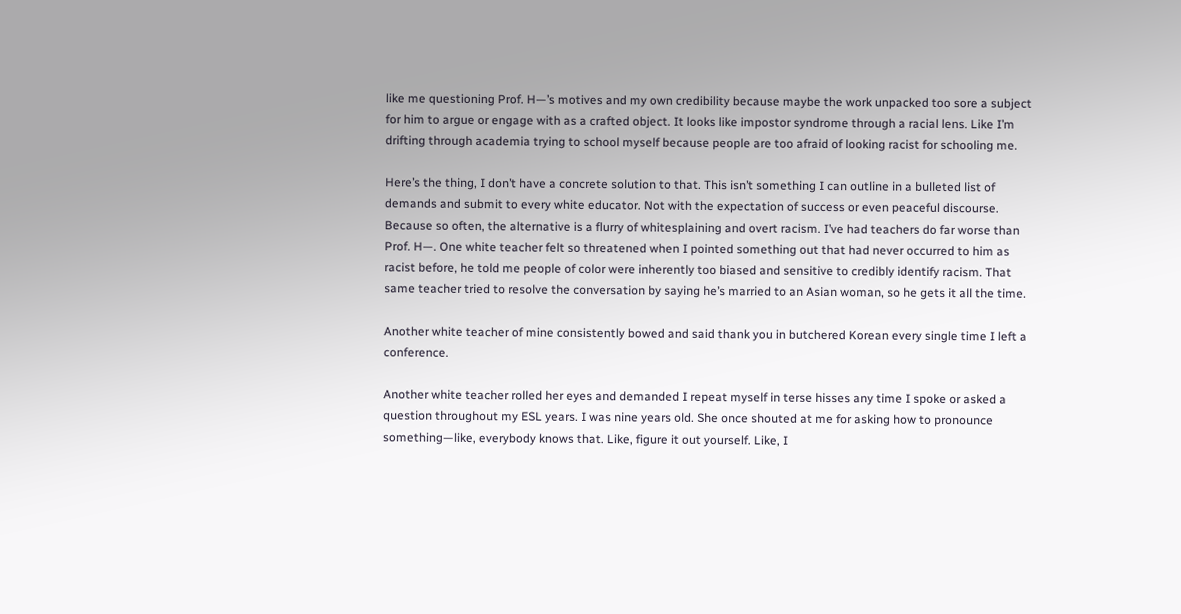like me questioning Prof. H—’s motives and my own credibility because maybe the work unpacked too sore a subject for him to argue or engage with as a crafted object. It looks like impostor syndrome through a racial lens. Like I’m drifting through academia trying to school myself because people are too afraid of looking racist for schooling me.

Here’s the thing, I don’t have a concrete solution to that. This isn’t something I can outline in a bulleted list of demands and submit to every white educator. Not with the expectation of success or even peaceful discourse. Because so often, the alternative is a flurry of whitesplaining and overt racism. I’ve had teachers do far worse than Prof. H—. One white teacher felt so threatened when I pointed something out that had never occurred to him as racist before, he told me people of color were inherently too biased and sensitive to credibly identify racism. That same teacher tried to resolve the conversation by saying he’s married to an Asian woman, so he gets it all the time.

Another white teacher of mine consistently bowed and said thank you in butchered Korean every single time I left a conference.

Another white teacher rolled her eyes and demanded I repeat myself in terse hisses any time I spoke or asked a question throughout my ESL years. I was nine years old. She once shouted at me for asking how to pronounce something—like, everybody knows that. Like, figure it out yourself. Like, I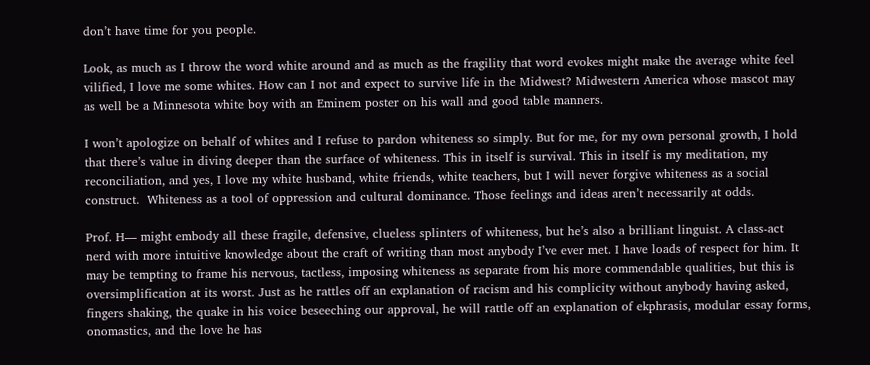don’t have time for you people.

Look, as much as I throw the word white around and as much as the fragility that word evokes might make the average white feel vilified, I love me some whites. How can I not and expect to survive life in the Midwest? Midwestern America whose mascot may as well be a Minnesota white boy with an Eminem poster on his wall and good table manners.

I won’t apologize on behalf of whites and I refuse to pardon whiteness so simply. But for me, for my own personal growth, I hold that there’s value in diving deeper than the surface of whiteness. This in itself is survival. This in itself is my meditation, my reconciliation, and yes, I love my white husband, white friends, white teachers, but I will never forgive whiteness as a social construct.  Whiteness as a tool of oppression and cultural dominance. Those feelings and ideas aren’t necessarily at odds.

Prof. H— might embody all these fragile, defensive, clueless splinters of whiteness, but he’s also a brilliant linguist. A class-act nerd with more intuitive knowledge about the craft of writing than most anybody I’ve ever met. I have loads of respect for him. It may be tempting to frame his nervous, tactless, imposing whiteness as separate from his more commendable qualities, but this is oversimplification at its worst. Just as he rattles off an explanation of racism and his complicity without anybody having asked, fingers shaking, the quake in his voice beseeching our approval, he will rattle off an explanation of ekphrasis, modular essay forms, onomastics, and the love he has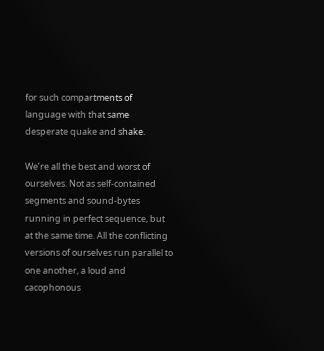for such compartments of language with that same desperate quake and shake.

We’re all the best and worst of ourselves. Not as self-contained segments and sound-bytes running in perfect sequence, but at the same time. All the conflicting versions of ourselves run parallel to one another, a loud and cacophonous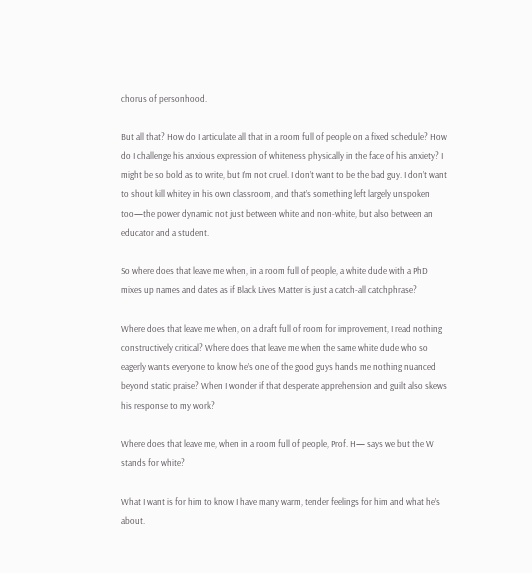chorus of personhood.

But all that? How do I articulate all that in a room full of people on a fixed schedule? How do I challenge his anxious expression of whiteness physically in the face of his anxiety? I might be so bold as to write, but I’m not cruel. I don’t want to be the bad guy. I don’t want to shout kill whitey in his own classroom, and that’s something left largely unspoken too—the power dynamic not just between white and non-white, but also between an educator and a student.

So where does that leave me when, in a room full of people, a white dude with a PhD mixes up names and dates as if Black Lives Matter is just a catch-all catchphrase?

Where does that leave me when, on a draft full of room for improvement, I read nothing constructively critical? Where does that leave me when the same white dude who so eagerly wants everyone to know he’s one of the good guys hands me nothing nuanced beyond static praise? When I wonder if that desperate apprehension and guilt also skews his response to my work?

Where does that leave me, when in a room full of people, Prof. H— says we but the W stands for white?

What I want is for him to know I have many warm, tender feelings for him and what he’s about.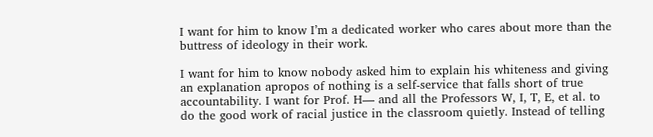I want for him to know I’m a dedicated worker who cares about more than the buttress of ideology in their work.

I want for him to know nobody asked him to explain his whiteness and giving an explanation apropos of nothing is a self-service that falls short of true accountability. I want for Prof. H— and all the Professors W, I, T, E, et al. to do the good work of racial justice in the classroom quietly. Instead of telling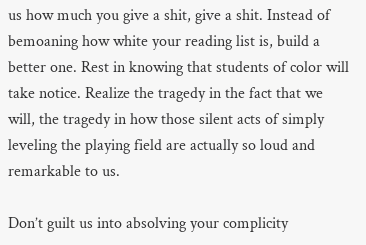us how much you give a shit, give a shit. Instead of bemoaning how white your reading list is, build a better one. Rest in knowing that students of color will take notice. Realize the tragedy in the fact that we will, the tragedy in how those silent acts of simply leveling the playing field are actually so loud and remarkable to us.

Don’t guilt us into absolving your complicity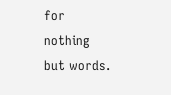for nothing but words.